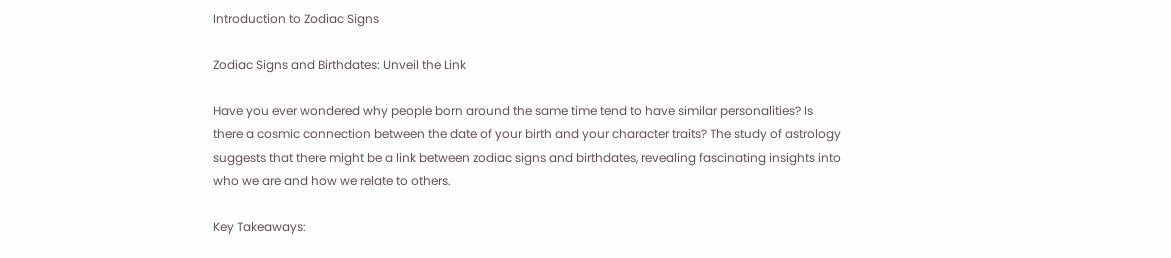Introduction to Zodiac Signs

Zodiac Signs and Birthdates: Unveil the Link

Have you ever wondered why people born around the same time tend to have similar personalities? Is there a cosmic connection between the date of your birth and your character traits? The study of astrology suggests that there might be a link between zodiac signs and birthdates, revealing fascinating insights into who we are and how we relate to others.

Key Takeaways: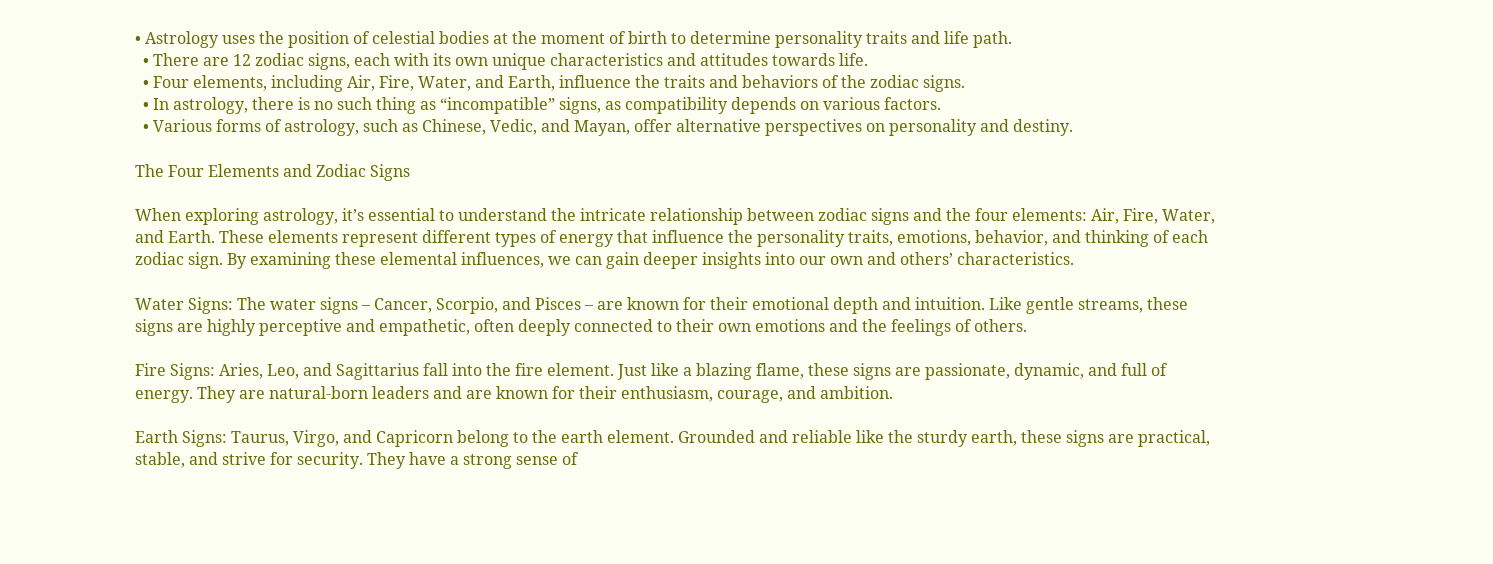• Astrology uses the position of celestial bodies at the moment of birth to determine personality traits and life path.
  • There are 12 zodiac signs, each with its own unique characteristics and attitudes towards life.
  • Four elements, including Air, Fire, Water, and Earth, influence the traits and behaviors of the zodiac signs.
  • In astrology, there is no such thing as “incompatible” signs, as compatibility depends on various factors.
  • Various forms of astrology, such as Chinese, Vedic, and Mayan, offer alternative perspectives on personality and destiny.

The Four Elements and Zodiac Signs

When exploring astrology, it’s essential to understand the intricate relationship between zodiac signs and the four elements: Air, Fire, Water, and Earth. These elements represent different types of energy that influence the personality traits, emotions, behavior, and thinking of each zodiac sign. By examining these elemental influences, we can gain deeper insights into our own and others’ characteristics.

Water Signs: The water signs – Cancer, Scorpio, and Pisces – are known for their emotional depth and intuition. Like gentle streams, these signs are highly perceptive and empathetic, often deeply connected to their own emotions and the feelings of others.

Fire Signs: Aries, Leo, and Sagittarius fall into the fire element. Just like a blazing flame, these signs are passionate, dynamic, and full of energy. They are natural-born leaders and are known for their enthusiasm, courage, and ambition.

Earth Signs: Taurus, Virgo, and Capricorn belong to the earth element. Grounded and reliable like the sturdy earth, these signs are practical, stable, and strive for security. They have a strong sense of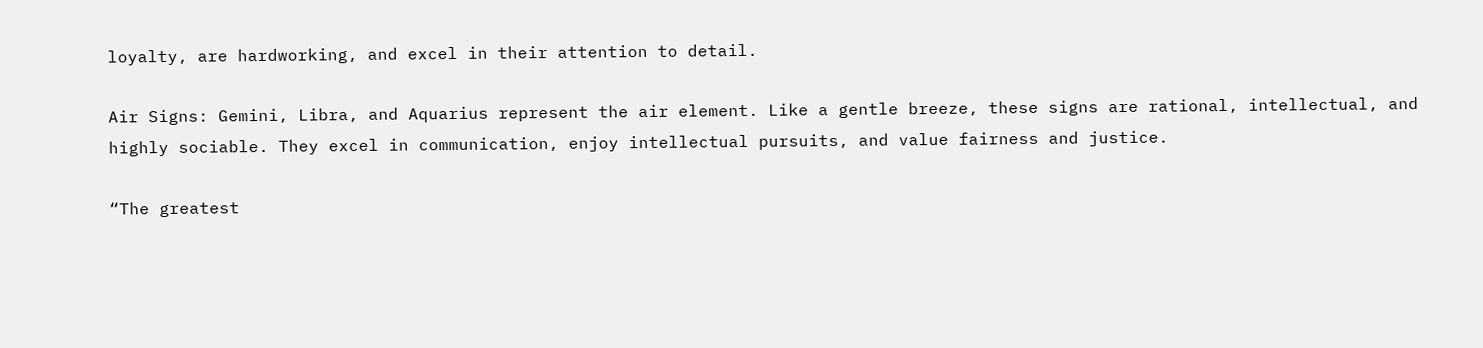loyalty, are hardworking, and excel in their attention to detail.

Air Signs: Gemini, Libra, and Aquarius represent the air element. Like a gentle breeze, these signs are rational, intellectual, and highly sociable. They excel in communication, enjoy intellectual pursuits, and value fairness and justice.

“The greatest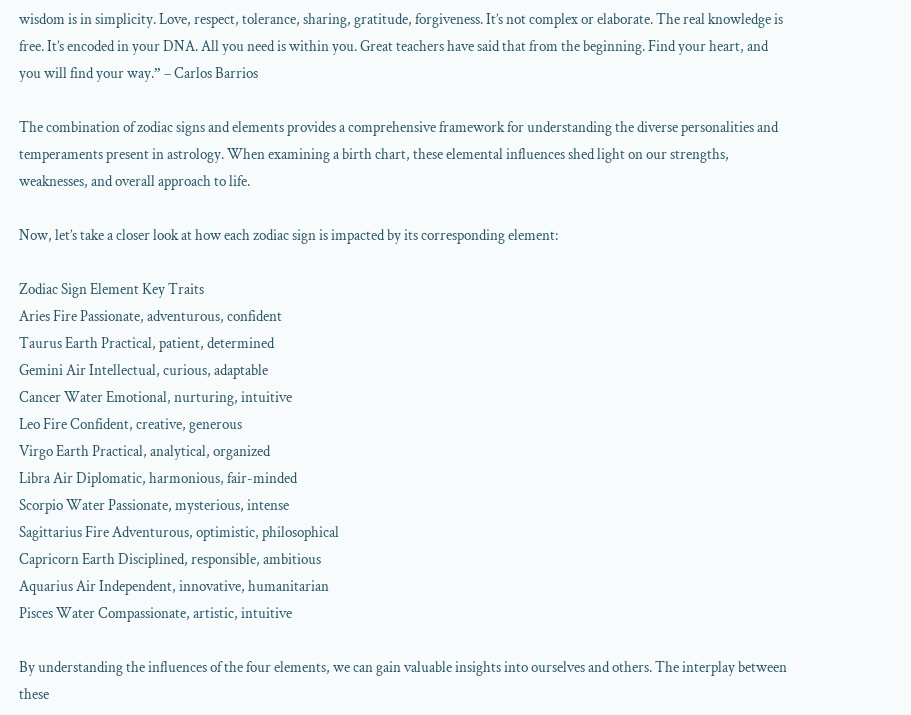wisdom is in simplicity. Love, respect, tolerance, sharing, gratitude, forgiveness. It’s not complex or elaborate. The real knowledge is free. It’s encoded in your DNA. All you need is within you. Great teachers have said that from the beginning. Find your heart, and you will find your way.” – Carlos Barrios

The combination of zodiac signs and elements provides a comprehensive framework for understanding the diverse personalities and temperaments present in astrology. When examining a birth chart, these elemental influences shed light on our strengths, weaknesses, and overall approach to life.

Now, let’s take a closer look at how each zodiac sign is impacted by its corresponding element:

Zodiac Sign Element Key Traits
Aries Fire Passionate, adventurous, confident
Taurus Earth Practical, patient, determined
Gemini Air Intellectual, curious, adaptable
Cancer Water Emotional, nurturing, intuitive
Leo Fire Confident, creative, generous
Virgo Earth Practical, analytical, organized
Libra Air Diplomatic, harmonious, fair-minded
Scorpio Water Passionate, mysterious, intense
Sagittarius Fire Adventurous, optimistic, philosophical
Capricorn Earth Disciplined, responsible, ambitious
Aquarius Air Independent, innovative, humanitarian
Pisces Water Compassionate, artistic, intuitive

By understanding the influences of the four elements, we can gain valuable insights into ourselves and others. The interplay between these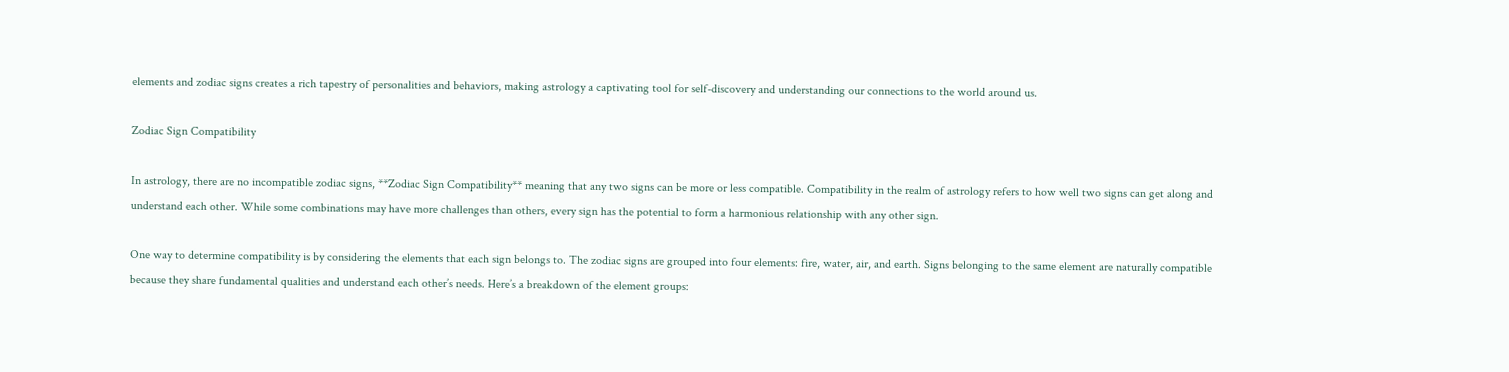elements and zodiac signs creates a rich tapestry of personalities and behaviors, making astrology a captivating tool for self-discovery and understanding our connections to the world around us.

Zodiac Sign Compatibility

In astrology, there are no incompatible zodiac signs, **Zodiac Sign Compatibility** meaning that any two signs can be more or less compatible. Compatibility in the realm of astrology refers to how well two signs can get along and understand each other. While some combinations may have more challenges than others, every sign has the potential to form a harmonious relationship with any other sign.

One way to determine compatibility is by considering the elements that each sign belongs to. The zodiac signs are grouped into four elements: fire, water, air, and earth. Signs belonging to the same element are naturally compatible because they share fundamental qualities and understand each other’s needs. Here’s a breakdown of the element groups: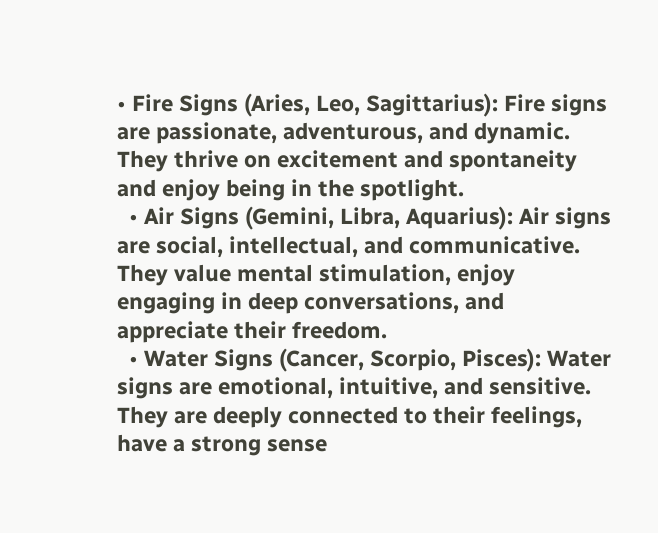• Fire Signs (Aries, Leo, Sagittarius): Fire signs are passionate, adventurous, and dynamic. They thrive on excitement and spontaneity and enjoy being in the spotlight.
  • Air Signs (Gemini, Libra, Aquarius): Air signs are social, intellectual, and communicative. They value mental stimulation, enjoy engaging in deep conversations, and appreciate their freedom.
  • Water Signs (Cancer, Scorpio, Pisces): Water signs are emotional, intuitive, and sensitive. They are deeply connected to their feelings, have a strong sense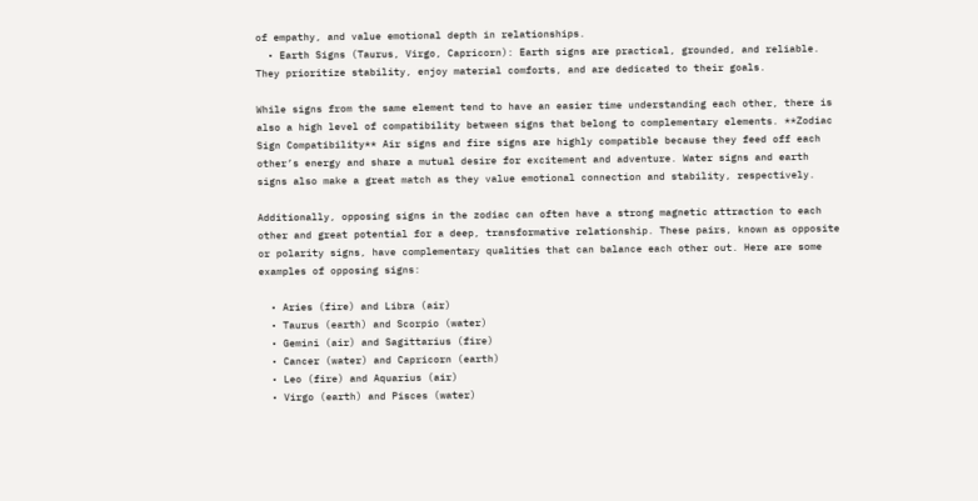of empathy, and value emotional depth in relationships.
  • Earth Signs (Taurus, Virgo, Capricorn): Earth signs are practical, grounded, and reliable. They prioritize stability, enjoy material comforts, and are dedicated to their goals.

While signs from the same element tend to have an easier time understanding each other, there is also a high level of compatibility between signs that belong to complementary elements. **Zodiac Sign Compatibility** Air signs and fire signs are highly compatible because they feed off each other’s energy and share a mutual desire for excitement and adventure. Water signs and earth signs also make a great match as they value emotional connection and stability, respectively.

Additionally, opposing signs in the zodiac can often have a strong magnetic attraction to each other and great potential for a deep, transformative relationship. These pairs, known as opposite or polarity signs, have complementary qualities that can balance each other out. Here are some examples of opposing signs:

  • Aries (fire) and Libra (air)
  • Taurus (earth) and Scorpio (water)
  • Gemini (air) and Sagittarius (fire)
  • Cancer (water) and Capricorn (earth)
  • Leo (fire) and Aquarius (air)
  • Virgo (earth) and Pisces (water)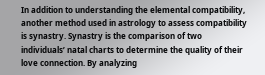In addition to understanding the elemental compatibility, another method used in astrology to assess compatibility is synastry. Synastry is the comparison of two individuals’ natal charts to determine the quality of their love connection. By analyzing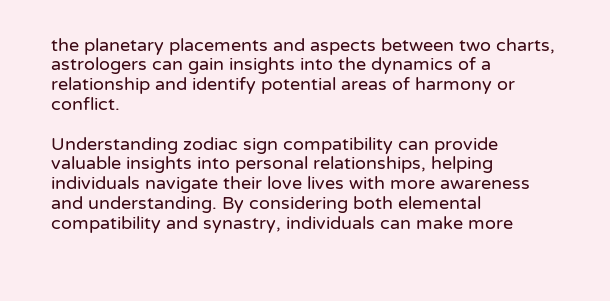the planetary placements and aspects between two charts, astrologers can gain insights into the dynamics of a relationship and identify potential areas of harmony or conflict.

Understanding zodiac sign compatibility can provide valuable insights into personal relationships, helping individuals navigate their love lives with more awareness and understanding. By considering both elemental compatibility and synastry, individuals can make more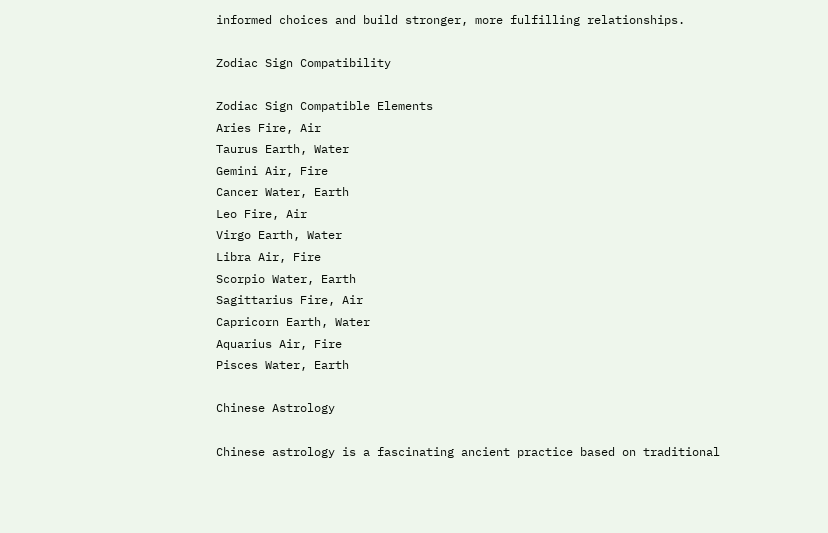informed choices and build stronger, more fulfilling relationships.

Zodiac Sign Compatibility

Zodiac Sign Compatible Elements
Aries Fire, Air
Taurus Earth, Water
Gemini Air, Fire
Cancer Water, Earth
Leo Fire, Air
Virgo Earth, Water
Libra Air, Fire
Scorpio Water, Earth
Sagittarius Fire, Air
Capricorn Earth, Water
Aquarius Air, Fire
Pisces Water, Earth

Chinese Astrology

Chinese astrology is a fascinating ancient practice based on traditional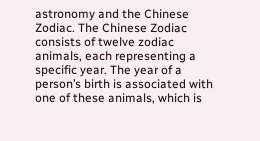astronomy and the Chinese Zodiac. The Chinese Zodiac consists of twelve zodiac animals, each representing a specific year. The year of a person’s birth is associated with one of these animals, which is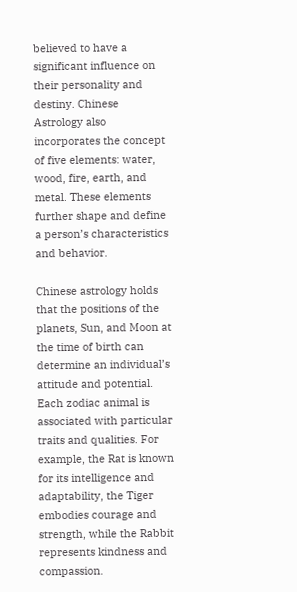believed to have a significant influence on their personality and destiny. Chinese Astrology also incorporates the concept of five elements: water, wood, fire, earth, and metal. These elements further shape and define a person’s characteristics and behavior.

Chinese astrology holds that the positions of the planets, Sun, and Moon at the time of birth can determine an individual’s attitude and potential. Each zodiac animal is associated with particular traits and qualities. For example, the Rat is known for its intelligence and adaptability, the Tiger embodies courage and strength, while the Rabbit represents kindness and compassion.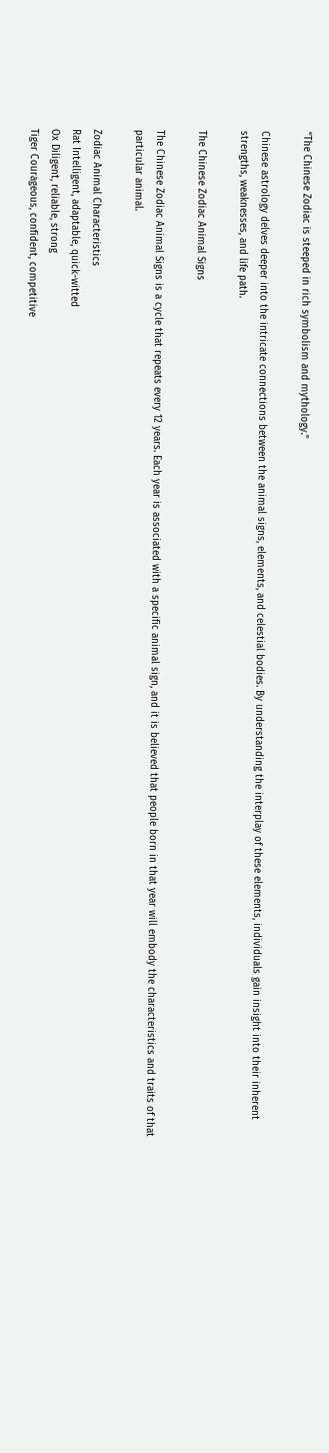“The Chinese Zodiac is steeped in rich symbolism and mythology.”

Chinese astrology delves deeper into the intricate connections between the animal signs, elements, and celestial bodies. By understanding the interplay of these elements, individuals gain insight into their inherent strengths, weaknesses, and life path.

The Chinese Zodiac Animal Signs

The Chinese Zodiac Animal Signs is a cycle that repeats every 12 years. Each year is associated with a specific animal sign, and it is believed that people born in that year will embody the characteristics and traits of that particular animal.

Zodiac Animal Characteristics
Rat Intelligent, adaptable, quick-witted
Ox Diligent, reliable, strong
Tiger Courageous, confident, competitive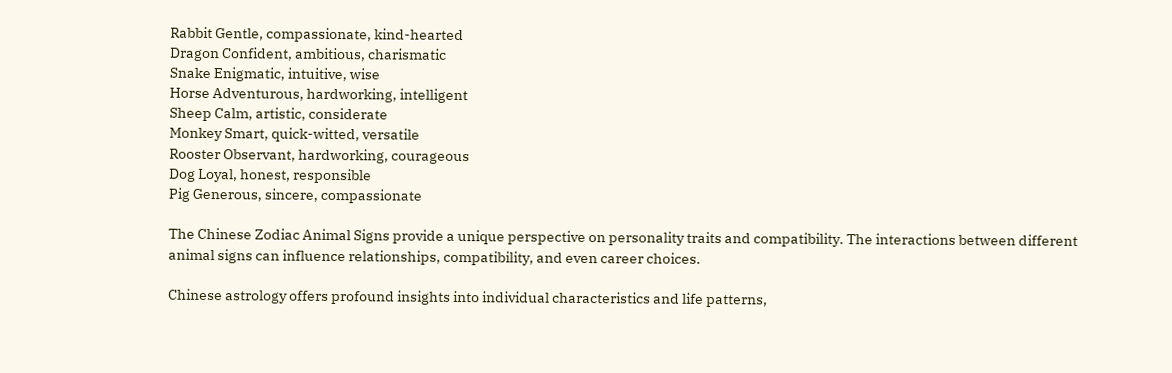Rabbit Gentle, compassionate, kind-hearted
Dragon Confident, ambitious, charismatic
Snake Enigmatic, intuitive, wise
Horse Adventurous, hardworking, intelligent
Sheep Calm, artistic, considerate
Monkey Smart, quick-witted, versatile
Rooster Observant, hardworking, courageous
Dog Loyal, honest, responsible
Pig Generous, sincere, compassionate

The Chinese Zodiac Animal Signs provide a unique perspective on personality traits and compatibility. The interactions between different animal signs can influence relationships, compatibility, and even career choices.

Chinese astrology offers profound insights into individual characteristics and life patterns,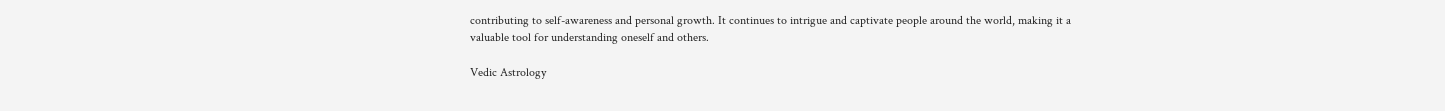contributing to self-awareness and personal growth. It continues to intrigue and captivate people around the world, making it a valuable tool for understanding oneself and others.

Vedic Astrology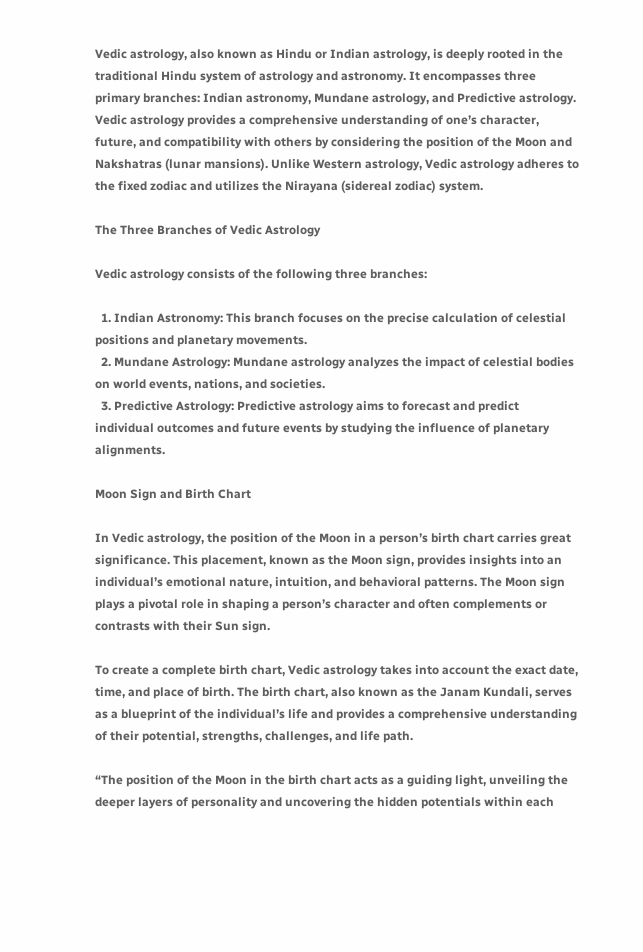Vedic astrology, also known as Hindu or Indian astrology, is deeply rooted in the traditional Hindu system of astrology and astronomy. It encompasses three primary branches: Indian astronomy, Mundane astrology, and Predictive astrology. Vedic astrology provides a comprehensive understanding of one’s character, future, and compatibility with others by considering the position of the Moon and Nakshatras (lunar mansions). Unlike Western astrology, Vedic astrology adheres to the fixed zodiac and utilizes the Nirayana (sidereal zodiac) system.

The Three Branches of Vedic Astrology

Vedic astrology consists of the following three branches:

  1. Indian Astronomy: This branch focuses on the precise calculation of celestial positions and planetary movements.
  2. Mundane Astrology: Mundane astrology analyzes the impact of celestial bodies on world events, nations, and societies.
  3. Predictive Astrology: Predictive astrology aims to forecast and predict individual outcomes and future events by studying the influence of planetary alignments.

Moon Sign and Birth Chart

In Vedic astrology, the position of the Moon in a person’s birth chart carries great significance. This placement, known as the Moon sign, provides insights into an individual’s emotional nature, intuition, and behavioral patterns. The Moon sign plays a pivotal role in shaping a person’s character and often complements or contrasts with their Sun sign.

To create a complete birth chart, Vedic astrology takes into account the exact date, time, and place of birth. The birth chart, also known as the Janam Kundali, serves as a blueprint of the individual’s life and provides a comprehensive understanding of their potential, strengths, challenges, and life path.

“The position of the Moon in the birth chart acts as a guiding light, unveiling the deeper layers of personality and uncovering the hidden potentials within each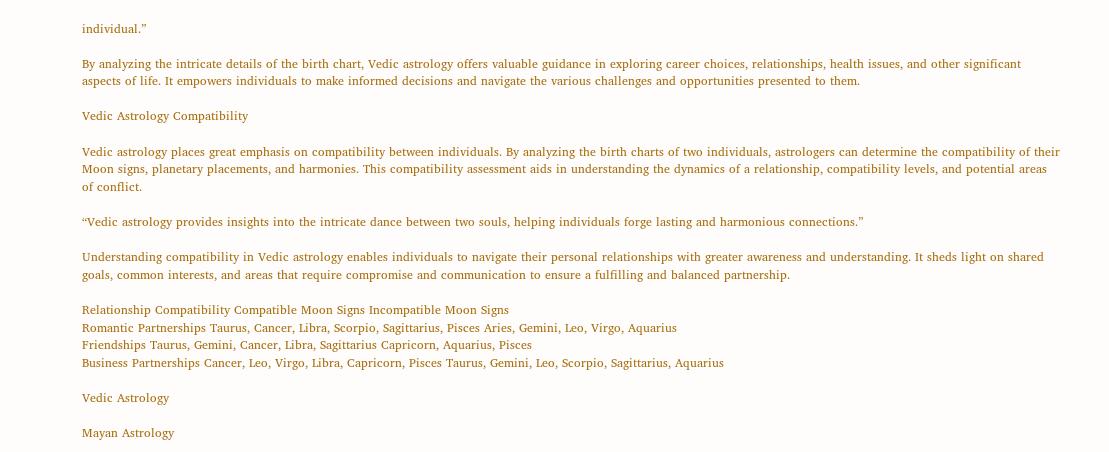individual.”

By analyzing the intricate details of the birth chart, Vedic astrology offers valuable guidance in exploring career choices, relationships, health issues, and other significant aspects of life. It empowers individuals to make informed decisions and navigate the various challenges and opportunities presented to them.

Vedic Astrology Compatibility

Vedic astrology places great emphasis on compatibility between individuals. By analyzing the birth charts of two individuals, astrologers can determine the compatibility of their Moon signs, planetary placements, and harmonies. This compatibility assessment aids in understanding the dynamics of a relationship, compatibility levels, and potential areas of conflict.

“Vedic astrology provides insights into the intricate dance between two souls, helping individuals forge lasting and harmonious connections.”

Understanding compatibility in Vedic astrology enables individuals to navigate their personal relationships with greater awareness and understanding. It sheds light on shared goals, common interests, and areas that require compromise and communication to ensure a fulfilling and balanced partnership.

Relationship Compatibility Compatible Moon Signs Incompatible Moon Signs
Romantic Partnerships Taurus, Cancer, Libra, Scorpio, Sagittarius, Pisces Aries, Gemini, Leo, Virgo, Aquarius
Friendships Taurus, Gemini, Cancer, Libra, Sagittarius Capricorn, Aquarius, Pisces
Business Partnerships Cancer, Leo, Virgo, Libra, Capricorn, Pisces Taurus, Gemini, Leo, Scorpio, Sagittarius, Aquarius

Vedic Astrology

Mayan Astrology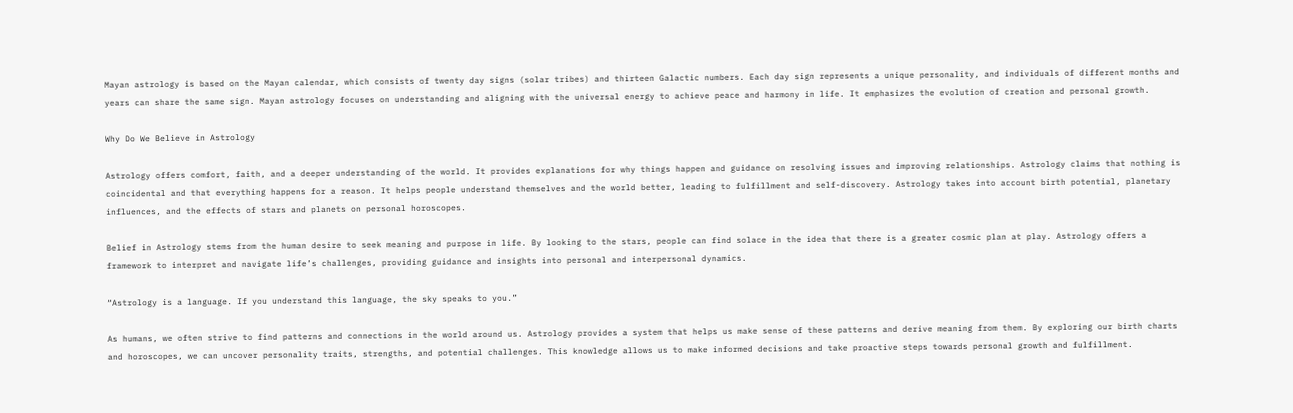Mayan astrology is based on the Mayan calendar, which consists of twenty day signs (solar tribes) and thirteen Galactic numbers. Each day sign represents a unique personality, and individuals of different months and years can share the same sign. Mayan astrology focuses on understanding and aligning with the universal energy to achieve peace and harmony in life. It emphasizes the evolution of creation and personal growth.

Why Do We Believe in Astrology

Astrology offers comfort, faith, and a deeper understanding of the world. It provides explanations for why things happen and guidance on resolving issues and improving relationships. Astrology claims that nothing is coincidental and that everything happens for a reason. It helps people understand themselves and the world better, leading to fulfillment and self-discovery. Astrology takes into account birth potential, planetary influences, and the effects of stars and planets on personal horoscopes.

Belief in Astrology stems from the human desire to seek meaning and purpose in life. By looking to the stars, people can find solace in the idea that there is a greater cosmic plan at play. Astrology offers a framework to interpret and navigate life’s challenges, providing guidance and insights into personal and interpersonal dynamics.

“Astrology is a language. If you understand this language, the sky speaks to you.”

As humans, we often strive to find patterns and connections in the world around us. Astrology provides a system that helps us make sense of these patterns and derive meaning from them. By exploring our birth charts and horoscopes, we can uncover personality traits, strengths, and potential challenges. This knowledge allows us to make informed decisions and take proactive steps towards personal growth and fulfillment.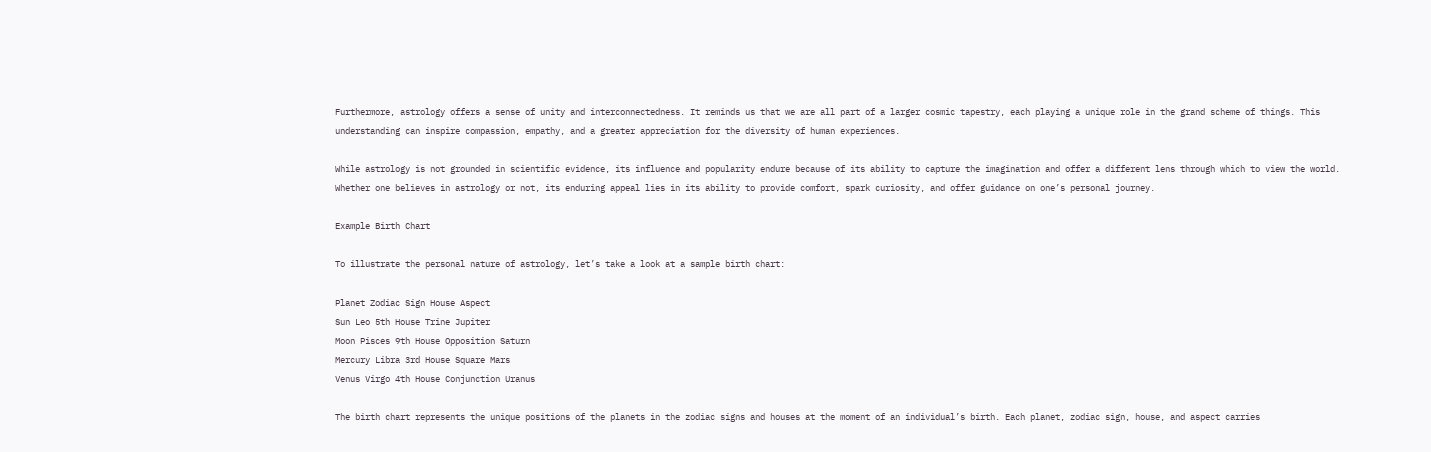Furthermore, astrology offers a sense of unity and interconnectedness. It reminds us that we are all part of a larger cosmic tapestry, each playing a unique role in the grand scheme of things. This understanding can inspire compassion, empathy, and a greater appreciation for the diversity of human experiences.

While astrology is not grounded in scientific evidence, its influence and popularity endure because of its ability to capture the imagination and offer a different lens through which to view the world. Whether one believes in astrology or not, its enduring appeal lies in its ability to provide comfort, spark curiosity, and offer guidance on one’s personal journey.

Example Birth Chart

To illustrate the personal nature of astrology, let’s take a look at a sample birth chart:

Planet Zodiac Sign House Aspect
Sun Leo 5th House Trine Jupiter
Moon Pisces 9th House Opposition Saturn
Mercury Libra 3rd House Square Mars
Venus Virgo 4th House Conjunction Uranus

The birth chart represents the unique positions of the planets in the zodiac signs and houses at the moment of an individual’s birth. Each planet, zodiac sign, house, and aspect carries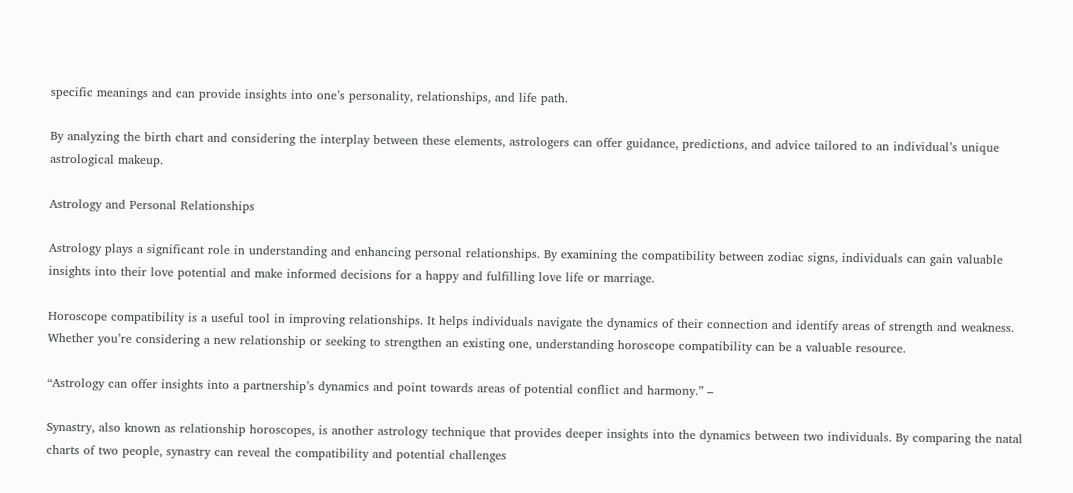specific meanings and can provide insights into one’s personality, relationships, and life path.

By analyzing the birth chart and considering the interplay between these elements, astrologers can offer guidance, predictions, and advice tailored to an individual’s unique astrological makeup.

Astrology and Personal Relationships

Astrology plays a significant role in understanding and enhancing personal relationships. By examining the compatibility between zodiac signs, individuals can gain valuable insights into their love potential and make informed decisions for a happy and fulfilling love life or marriage.

Horoscope compatibility is a useful tool in improving relationships. It helps individuals navigate the dynamics of their connection and identify areas of strength and weakness. Whether you’re considering a new relationship or seeking to strengthen an existing one, understanding horoscope compatibility can be a valuable resource.

“Astrology can offer insights into a partnership’s dynamics and point towards areas of potential conflict and harmony.” –

Synastry, also known as relationship horoscopes, is another astrology technique that provides deeper insights into the dynamics between two individuals. By comparing the natal charts of two people, synastry can reveal the compatibility and potential challenges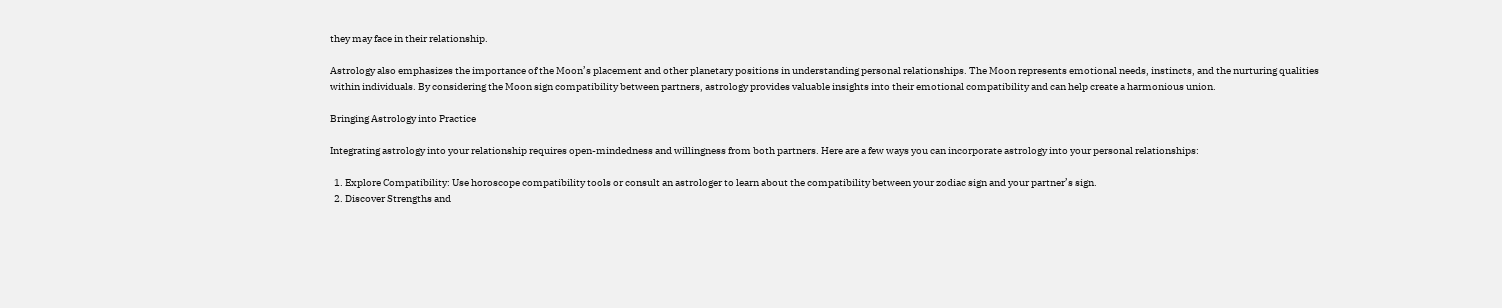they may face in their relationship.

Astrology also emphasizes the importance of the Moon’s placement and other planetary positions in understanding personal relationships. The Moon represents emotional needs, instincts, and the nurturing qualities within individuals. By considering the Moon sign compatibility between partners, astrology provides valuable insights into their emotional compatibility and can help create a harmonious union.

Bringing Astrology into Practice

Integrating astrology into your relationship requires open-mindedness and willingness from both partners. Here are a few ways you can incorporate astrology into your personal relationships:

  1. Explore Compatibility: Use horoscope compatibility tools or consult an astrologer to learn about the compatibility between your zodiac sign and your partner’s sign.
  2. Discover Strengths and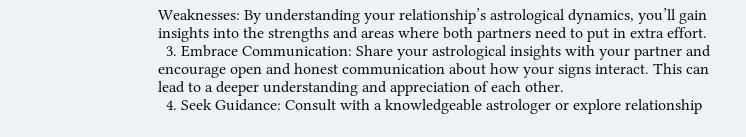Weaknesses: By understanding your relationship’s astrological dynamics, you’ll gain insights into the strengths and areas where both partners need to put in extra effort.
  3. Embrace Communication: Share your astrological insights with your partner and encourage open and honest communication about how your signs interact. This can lead to a deeper understanding and appreciation of each other.
  4. Seek Guidance: Consult with a knowledgeable astrologer or explore relationship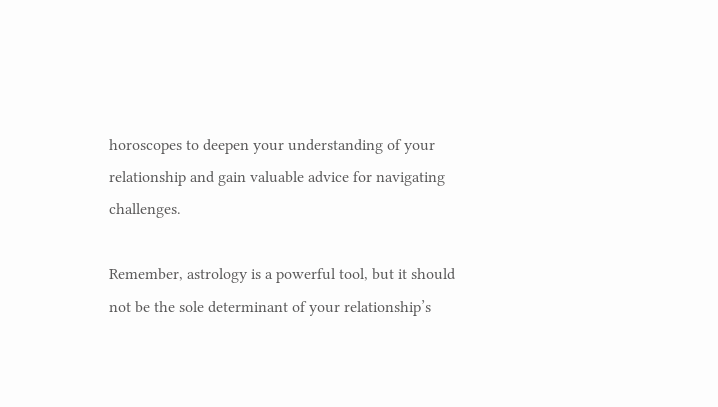horoscopes to deepen your understanding of your relationship and gain valuable advice for navigating challenges.

Remember, astrology is a powerful tool, but it should not be the sole determinant of your relationship’s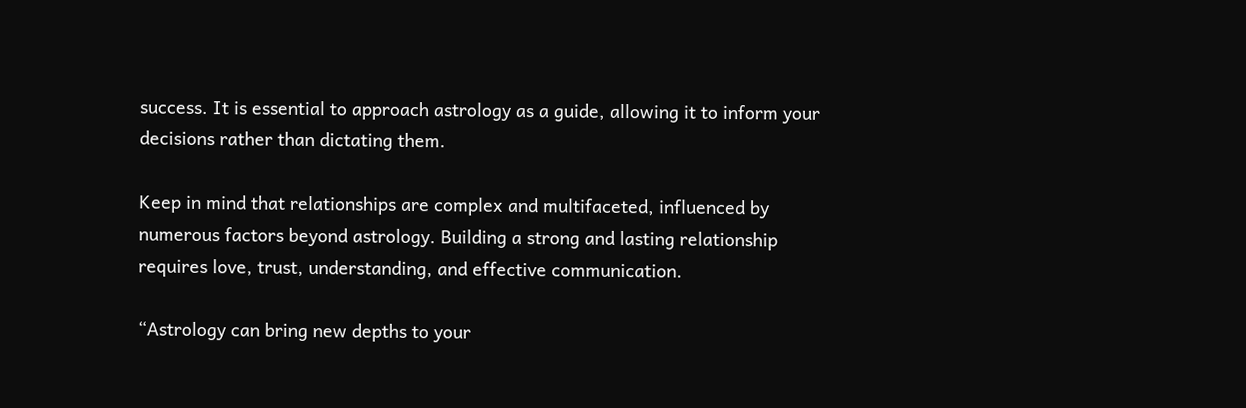success. It is essential to approach astrology as a guide, allowing it to inform your decisions rather than dictating them.

Keep in mind that relationships are complex and multifaceted, influenced by numerous factors beyond astrology. Building a strong and lasting relationship requires love, trust, understanding, and effective communication.

“Astrology can bring new depths to your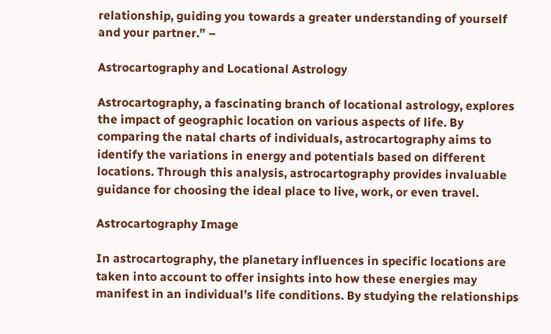relationship, guiding you towards a greater understanding of yourself and your partner.” –

Astrocartography and Locational Astrology

Astrocartography, a fascinating branch of locational astrology, explores the impact of geographic location on various aspects of life. By comparing the natal charts of individuals, astrocartography aims to identify the variations in energy and potentials based on different locations. Through this analysis, astrocartography provides invaluable guidance for choosing the ideal place to live, work, or even travel.

Astrocartography Image

In astrocartography, the planetary influences in specific locations are taken into account to offer insights into how these energies may manifest in an individual’s life conditions. By studying the relationships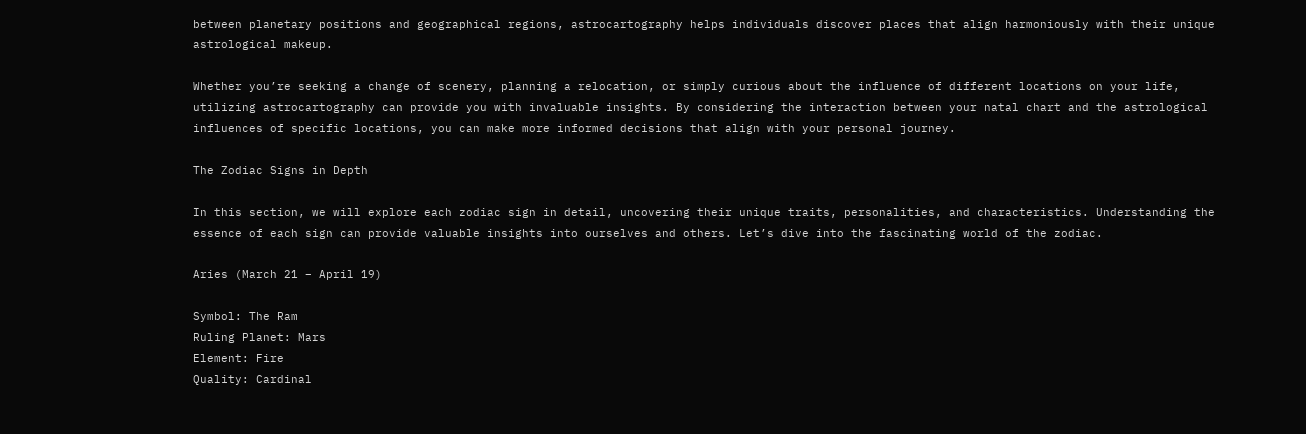between planetary positions and geographical regions, astrocartography helps individuals discover places that align harmoniously with their unique astrological makeup.

Whether you’re seeking a change of scenery, planning a relocation, or simply curious about the influence of different locations on your life, utilizing astrocartography can provide you with invaluable insights. By considering the interaction between your natal chart and the astrological influences of specific locations, you can make more informed decisions that align with your personal journey.

The Zodiac Signs in Depth

In this section, we will explore each zodiac sign in detail, uncovering their unique traits, personalities, and characteristics. Understanding the essence of each sign can provide valuable insights into ourselves and others. Let’s dive into the fascinating world of the zodiac.

Aries (March 21 – April 19)

Symbol: The Ram
Ruling Planet: Mars
Element: Fire
Quality: Cardinal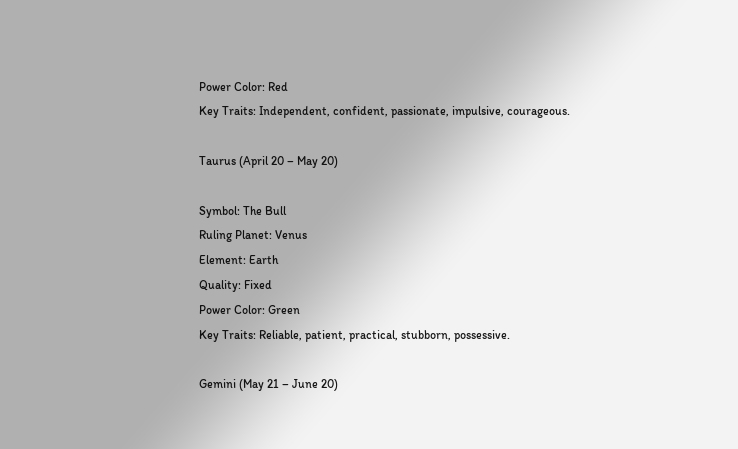Power Color: Red
Key Traits: Independent, confident, passionate, impulsive, courageous.

Taurus (April 20 – May 20)

Symbol: The Bull
Ruling Planet: Venus
Element: Earth
Quality: Fixed
Power Color: Green
Key Traits: Reliable, patient, practical, stubborn, possessive.

Gemini (May 21 – June 20)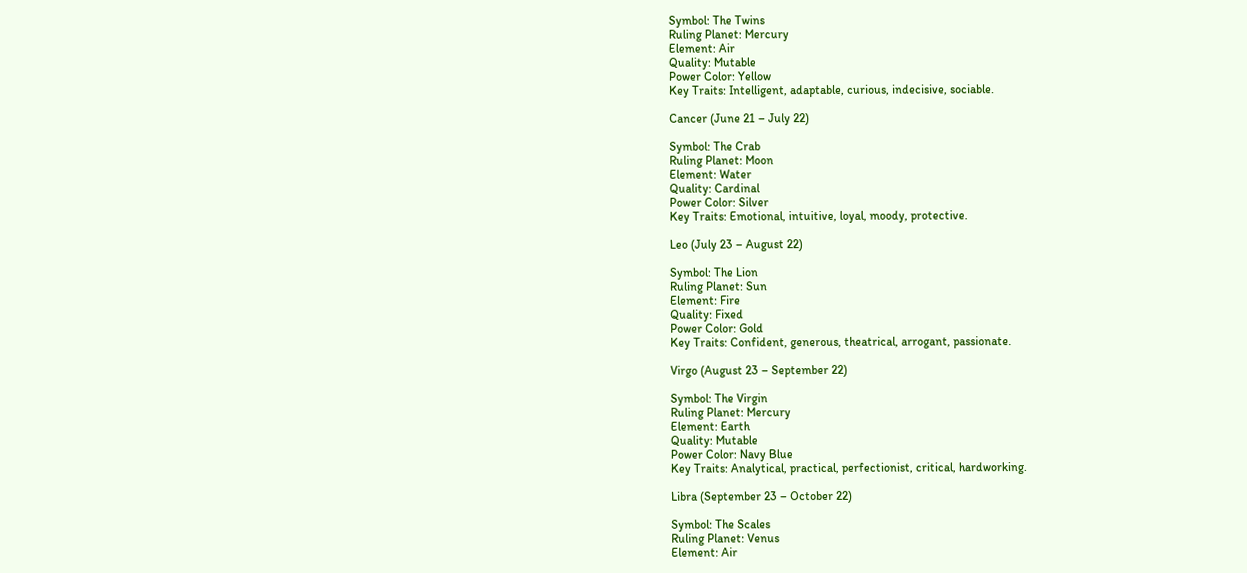Symbol: The Twins
Ruling Planet: Mercury
Element: Air
Quality: Mutable
Power Color: Yellow
Key Traits: Intelligent, adaptable, curious, indecisive, sociable.

Cancer (June 21 – July 22)

Symbol: The Crab
Ruling Planet: Moon
Element: Water
Quality: Cardinal
Power Color: Silver
Key Traits: Emotional, intuitive, loyal, moody, protective.

Leo (July 23 – August 22)

Symbol: The Lion
Ruling Planet: Sun
Element: Fire
Quality: Fixed
Power Color: Gold
Key Traits: Confident, generous, theatrical, arrogant, passionate.

Virgo (August 23 – September 22)

Symbol: The Virgin
Ruling Planet: Mercury
Element: Earth
Quality: Mutable
Power Color: Navy Blue
Key Traits: Analytical, practical, perfectionist, critical, hardworking.

Libra (September 23 – October 22)

Symbol: The Scales
Ruling Planet: Venus
Element: Air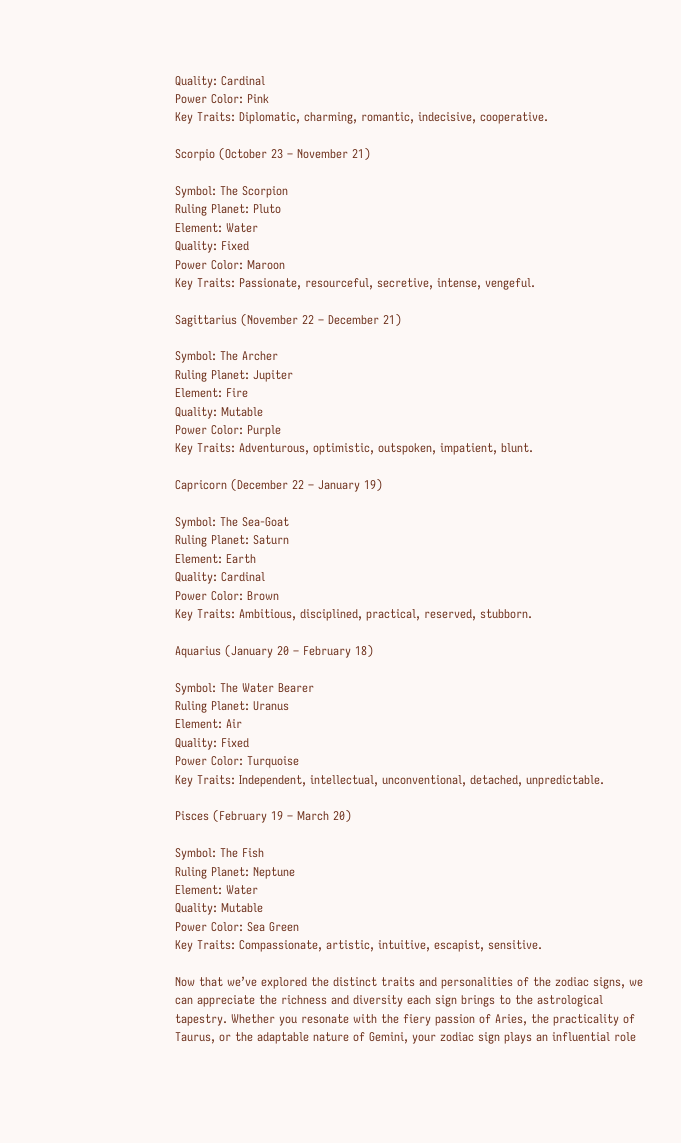Quality: Cardinal
Power Color: Pink
Key Traits: Diplomatic, charming, romantic, indecisive, cooperative.

Scorpio (October 23 – November 21)

Symbol: The Scorpion
Ruling Planet: Pluto
Element: Water
Quality: Fixed
Power Color: Maroon
Key Traits: Passionate, resourceful, secretive, intense, vengeful.

Sagittarius (November 22 – December 21)

Symbol: The Archer
Ruling Planet: Jupiter
Element: Fire
Quality: Mutable
Power Color: Purple
Key Traits: Adventurous, optimistic, outspoken, impatient, blunt.

Capricorn (December 22 – January 19)

Symbol: The Sea-Goat
Ruling Planet: Saturn
Element: Earth
Quality: Cardinal
Power Color: Brown
Key Traits: Ambitious, disciplined, practical, reserved, stubborn.

Aquarius (January 20 – February 18)

Symbol: The Water Bearer
Ruling Planet: Uranus
Element: Air
Quality: Fixed
Power Color: Turquoise
Key Traits: Independent, intellectual, unconventional, detached, unpredictable.

Pisces (February 19 – March 20)

Symbol: The Fish
Ruling Planet: Neptune
Element: Water
Quality: Mutable
Power Color: Sea Green
Key Traits: Compassionate, artistic, intuitive, escapist, sensitive.

Now that we’ve explored the distinct traits and personalities of the zodiac signs, we can appreciate the richness and diversity each sign brings to the astrological tapestry. Whether you resonate with the fiery passion of Aries, the practicality of Taurus, or the adaptable nature of Gemini, your zodiac sign plays an influential role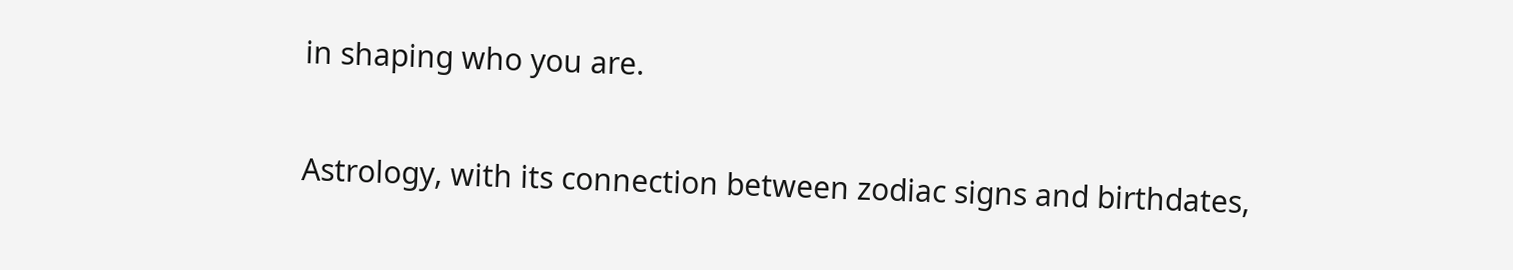in shaping who you are.


Astrology, with its connection between zodiac signs and birthdates,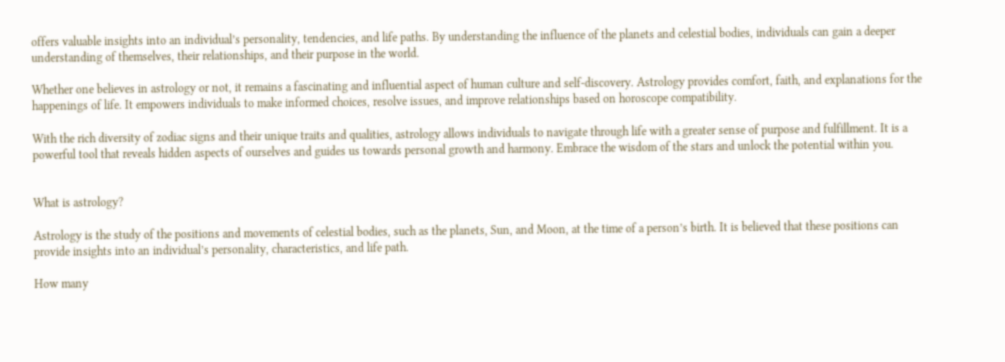offers valuable insights into an individual’s personality, tendencies, and life paths. By understanding the influence of the planets and celestial bodies, individuals can gain a deeper understanding of themselves, their relationships, and their purpose in the world.

Whether one believes in astrology or not, it remains a fascinating and influential aspect of human culture and self-discovery. Astrology provides comfort, faith, and explanations for the happenings of life. It empowers individuals to make informed choices, resolve issues, and improve relationships based on horoscope compatibility.

With the rich diversity of zodiac signs and their unique traits and qualities, astrology allows individuals to navigate through life with a greater sense of purpose and fulfillment. It is a powerful tool that reveals hidden aspects of ourselves and guides us towards personal growth and harmony. Embrace the wisdom of the stars and unlock the potential within you.


What is astrology?

Astrology is the study of the positions and movements of celestial bodies, such as the planets, Sun, and Moon, at the time of a person’s birth. It is believed that these positions can provide insights into an individual’s personality, characteristics, and life path.

How many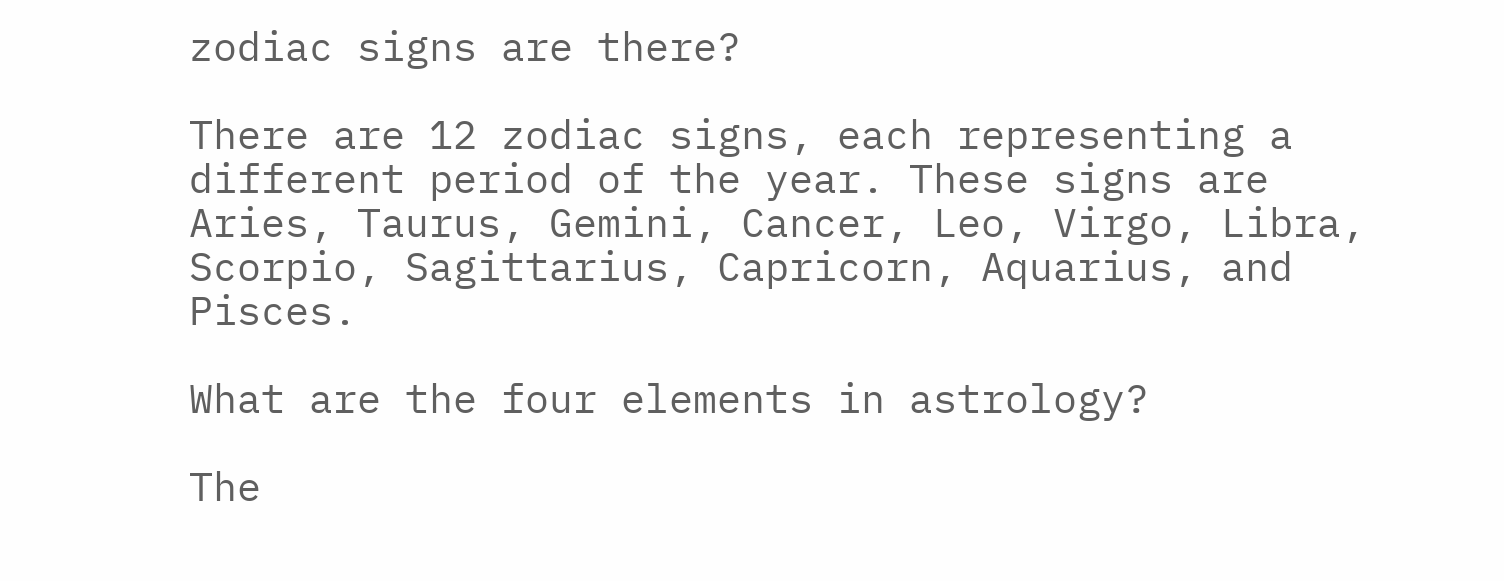zodiac signs are there?

There are 12 zodiac signs, each representing a different period of the year. These signs are Aries, Taurus, Gemini, Cancer, Leo, Virgo, Libra, Scorpio, Sagittarius, Capricorn, Aquarius, and Pisces.

What are the four elements in astrology?

The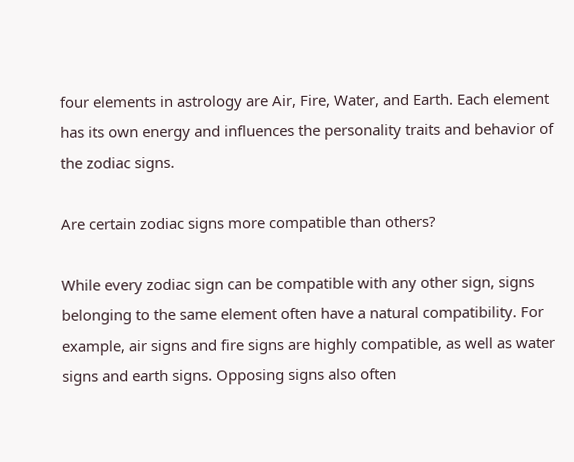four elements in astrology are Air, Fire, Water, and Earth. Each element has its own energy and influences the personality traits and behavior of the zodiac signs.

Are certain zodiac signs more compatible than others?

While every zodiac sign can be compatible with any other sign, signs belonging to the same element often have a natural compatibility. For example, air signs and fire signs are highly compatible, as well as water signs and earth signs. Opposing signs also often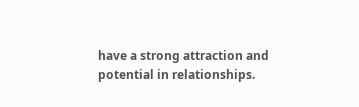have a strong attraction and potential in relationships.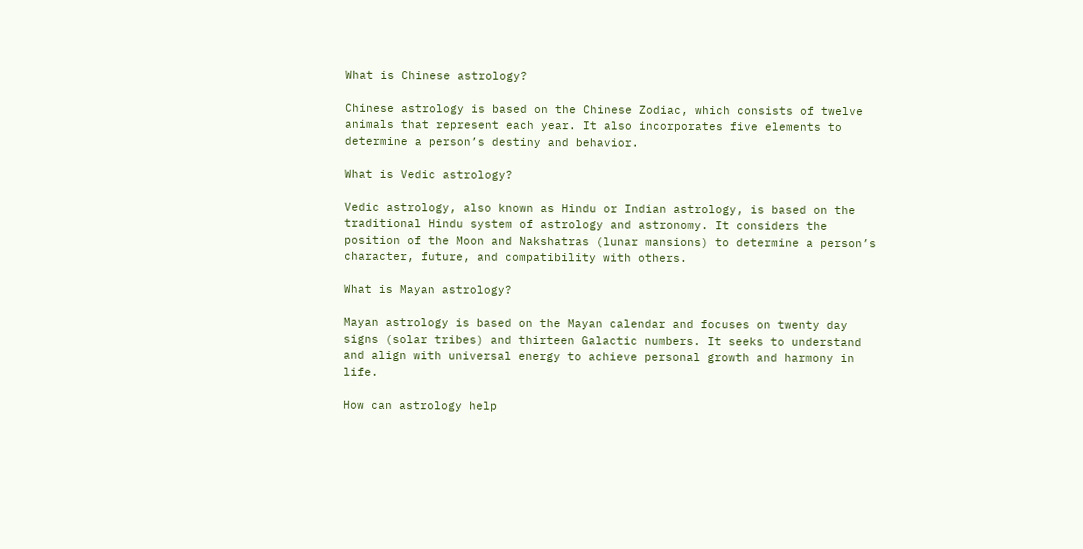What is Chinese astrology?

Chinese astrology is based on the Chinese Zodiac, which consists of twelve animals that represent each year. It also incorporates five elements to determine a person’s destiny and behavior.

What is Vedic astrology?

Vedic astrology, also known as Hindu or Indian astrology, is based on the traditional Hindu system of astrology and astronomy. It considers the position of the Moon and Nakshatras (lunar mansions) to determine a person’s character, future, and compatibility with others.

What is Mayan astrology?

Mayan astrology is based on the Mayan calendar and focuses on twenty day signs (solar tribes) and thirteen Galactic numbers. It seeks to understand and align with universal energy to achieve personal growth and harmony in life.

How can astrology help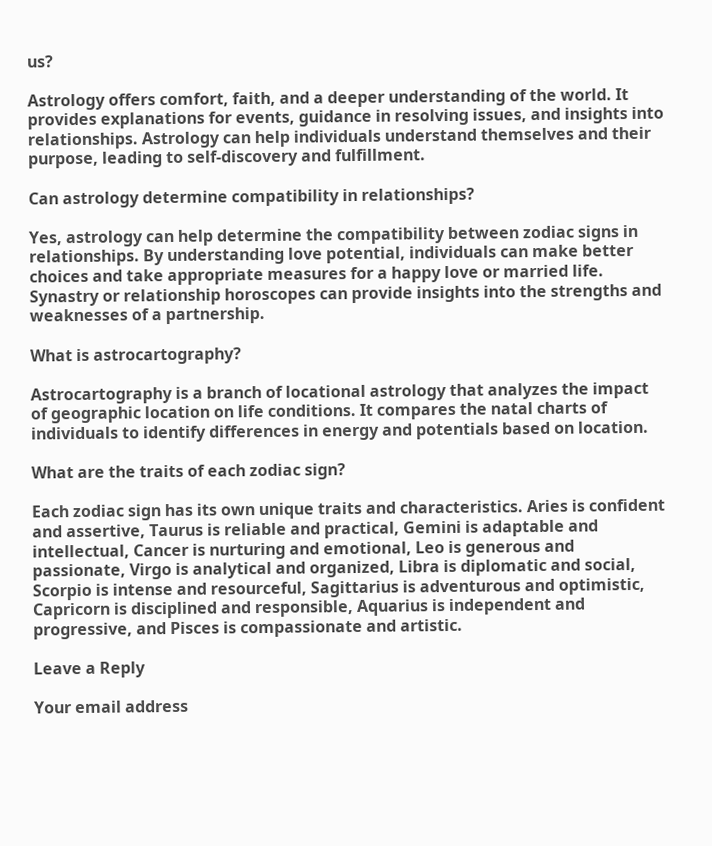us?

Astrology offers comfort, faith, and a deeper understanding of the world. It provides explanations for events, guidance in resolving issues, and insights into relationships. Astrology can help individuals understand themselves and their purpose, leading to self-discovery and fulfillment.

Can astrology determine compatibility in relationships?

Yes, astrology can help determine the compatibility between zodiac signs in relationships. By understanding love potential, individuals can make better choices and take appropriate measures for a happy love or married life. Synastry or relationship horoscopes can provide insights into the strengths and weaknesses of a partnership.

What is astrocartography?

Astrocartography is a branch of locational astrology that analyzes the impact of geographic location on life conditions. It compares the natal charts of individuals to identify differences in energy and potentials based on location.

What are the traits of each zodiac sign?

Each zodiac sign has its own unique traits and characteristics. Aries is confident and assertive, Taurus is reliable and practical, Gemini is adaptable and intellectual, Cancer is nurturing and emotional, Leo is generous and passionate, Virgo is analytical and organized, Libra is diplomatic and social, Scorpio is intense and resourceful, Sagittarius is adventurous and optimistic, Capricorn is disciplined and responsible, Aquarius is independent and progressive, and Pisces is compassionate and artistic.

Leave a Reply

Your email address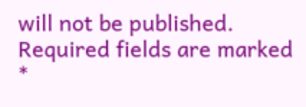will not be published. Required fields are marked *